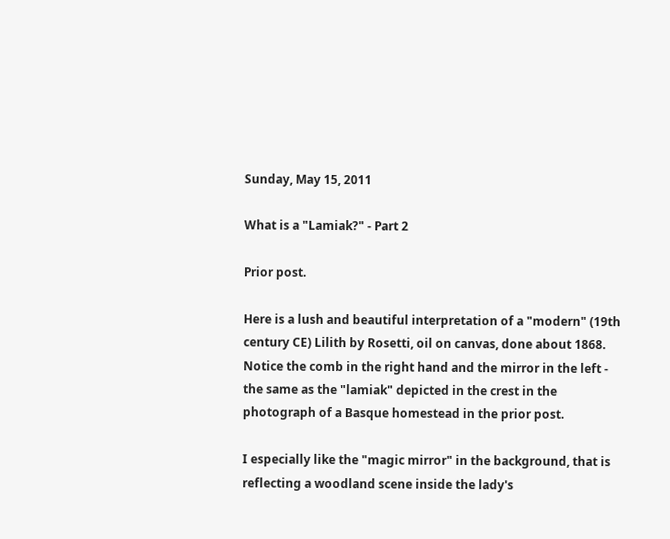Sunday, May 15, 2011

What is a "Lamiak?" - Part 2

Prior post.

Here is a lush and beautiful interpretation of a "modern" (19th century CE) Lilith by Rosetti, oil on canvas, done about 1868.  Notice the comb in the right hand and the mirror in the left - the same as the "lamiak" depicted in the crest in the photograph of a Basque homestead in the prior post.

I especially like the "magic mirror" in the background, that is reflecting a woodland scene inside the lady's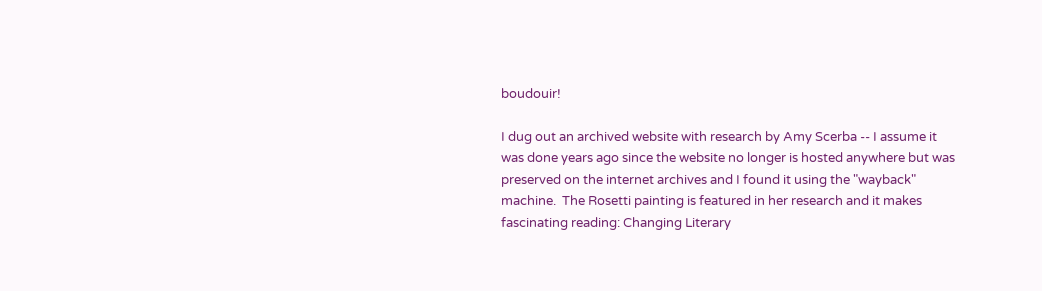boudouir!

I dug out an archived website with research by Amy Scerba -- I assume it was done years ago since the website no longer is hosted anywhere but was preserved on the internet archives and I found it using the "wayback" machine.  The Rosetti painting is featured in her research and it makes fascinating reading: Changing Literary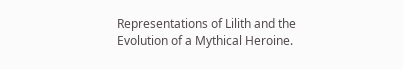Representations of Lilith and the Evolution of a Mythical Heroine.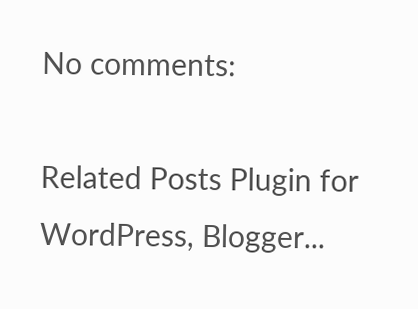No comments:

Related Posts Plugin for WordPress, Blogger...